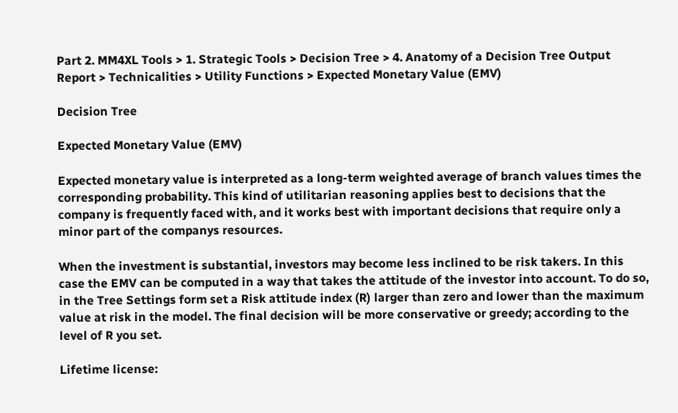Part 2. MM4XL Tools > 1. Strategic Tools > Decision Tree > 4. Anatomy of a Decision Tree Output Report > Technicalities > Utility Functions > Expected Monetary Value (EMV)

Decision Tree

Expected Monetary Value (EMV)

Expected monetary value is interpreted as a long-term weighted average of branch values times the corresponding probability. This kind of utilitarian reasoning applies best to decisions that the company is frequently faced with, and it works best with important decisions that require only a minor part of the companys resources.

When the investment is substantial, investors may become less inclined to be risk takers. In this case the EMV can be computed in a way that takes the attitude of the investor into account. To do so, in the Tree Settings form set a Risk attitude index (R) larger than zero and lower than the maximum value at risk in the model. The final decision will be more conservative or greedy; according to the level of R you set.

Lifetime license: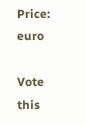Price: euro

Vote this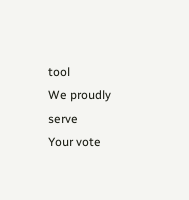tool
We proudly serve
Your vote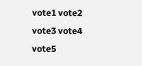vote1 vote2 vote3 vote4 vote5